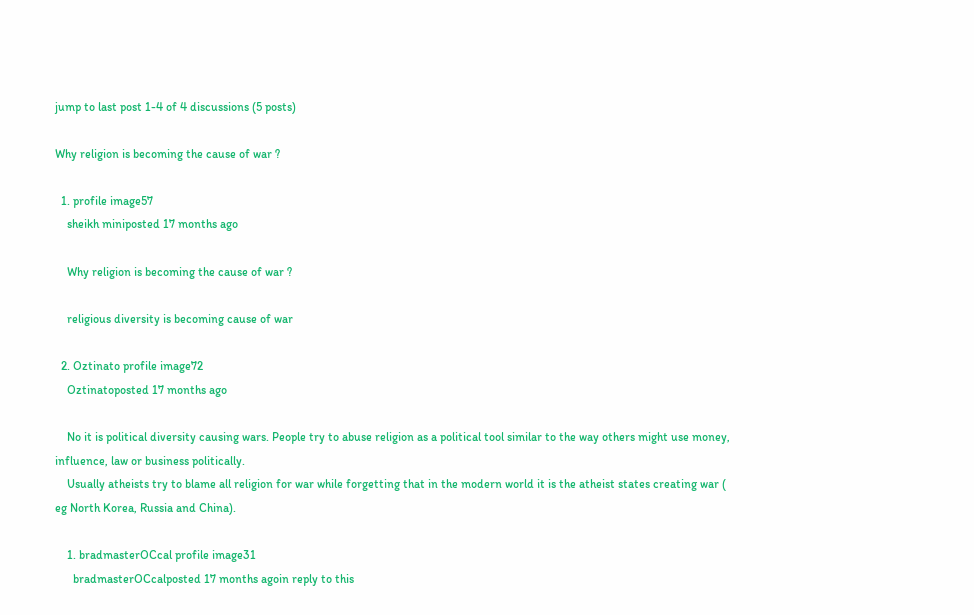jump to last post 1-4 of 4 discussions (5 posts)

Why religion is becoming the cause of war ?

  1. profile image57
    sheikh miniposted 17 months ago

    Why religion is becoming the cause of war ?

    religious diversity is becoming cause of war

  2. Oztinato profile image72
    Oztinatoposted 17 months ago

    No it is political diversity causing wars. People try to abuse religion as a political tool similar to the way others might use money, influence, law or business politically.
    Usually atheists try to blame all religion for war while forgetting that in the modern world it is the atheist states creating war ( eg North Korea, Russia and China).

    1. bradmasterOCcal profile image31
      bradmasterOCcalposted 17 months agoin reply to this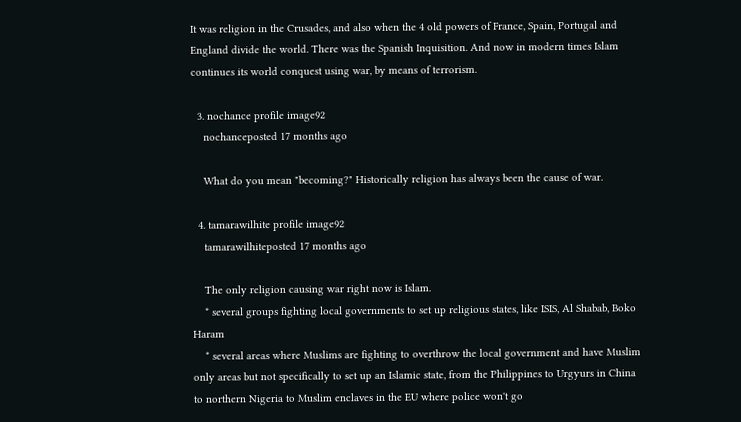It was religion in the Crusades, and also when the 4 old powers of France, Spain, Portugal and England divide the world. There was the Spanish Inquisition. And now in modern times Islam continues its world conquest using war, by means of terrorism.

  3. nochance profile image92
    nochanceposted 17 months ago

    What do you mean "becoming?" Historically religion has always been the cause of war.

  4. tamarawilhite profile image92
    tamarawilhiteposted 17 months ago

    The only religion causing war right now is Islam.
    * several groups fighting local governments to set up religious states, like ISIS, Al Shabab, Boko Haram
    * several areas where Muslims are fighting to overthrow the local government and have Muslim only areas but not specifically to set up an Islamic state, from the Philippines to Urgyurs in China to northern Nigeria to Muslim enclaves in the EU where police won't go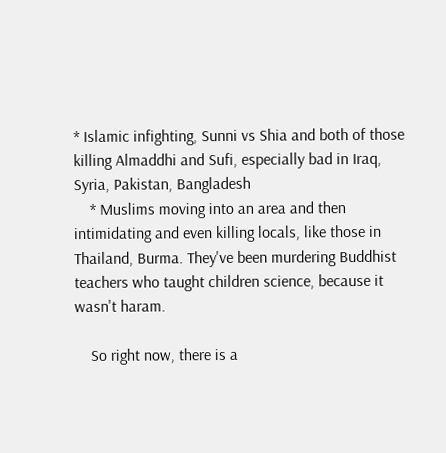* Islamic infighting, Sunni vs Shia and both of those killing Almaddhi and Sufi, especially bad in Iraq, Syria, Pakistan, Bangladesh
    * Muslims moving into an area and then intimidating and even killing locals, like those in Thailand, Burma. They've been murdering Buddhist teachers who taught children science, because it wasn't haram.

    So right now, there is a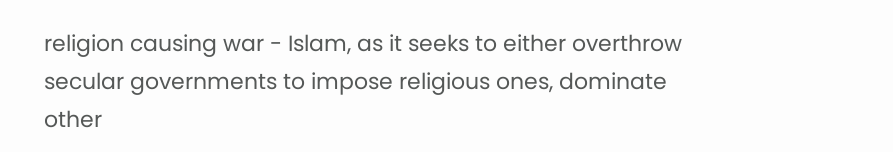religion causing war - Islam, as it seeks to either overthrow secular governments to impose religious ones, dominate other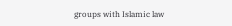groups with Islamic law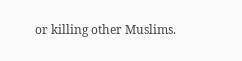or killing other Muslims.